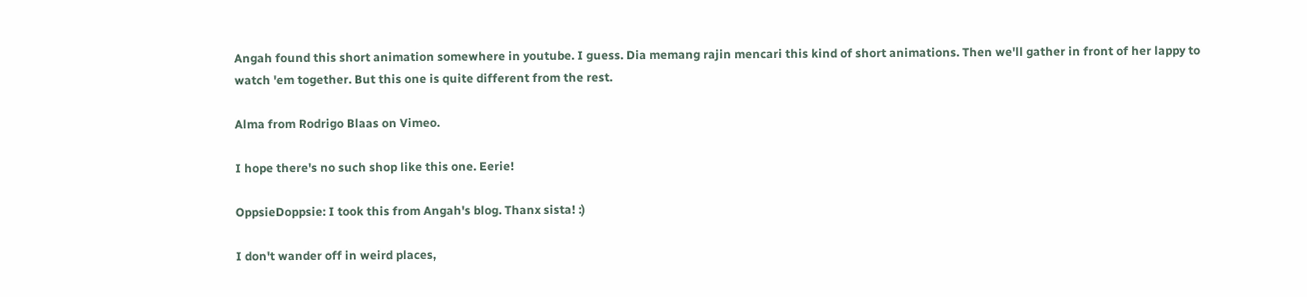Angah found this short animation somewhere in youtube. I guess. Dia memang rajin mencari this kind of short animations. Then we'll gather in front of her lappy to watch 'em together. But this one is quite different from the rest.

Alma from Rodrigo Blaas on Vimeo.

I hope there's no such shop like this one. Eerie!

OppsieDoppsie: I took this from Angah's blog. Thanx sista! :)

I don't wander off in weird places,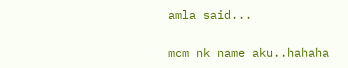amla said...

mcm nk name aku..hahaha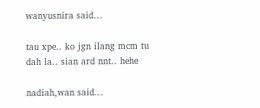wanyusnira said...

tau xpe.. ko jgn ilang mcm tu dah la.. sian ard nnt.. hehe

nadiah,wan said...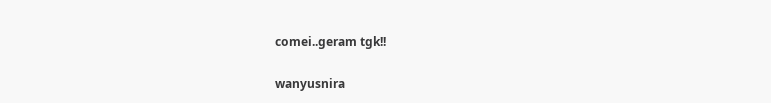comei..geram tgk!!

wanyusnira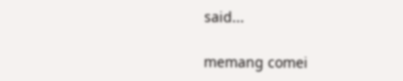said...

memang comei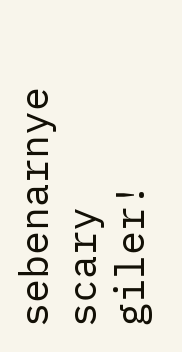sebenarnye scary giler!